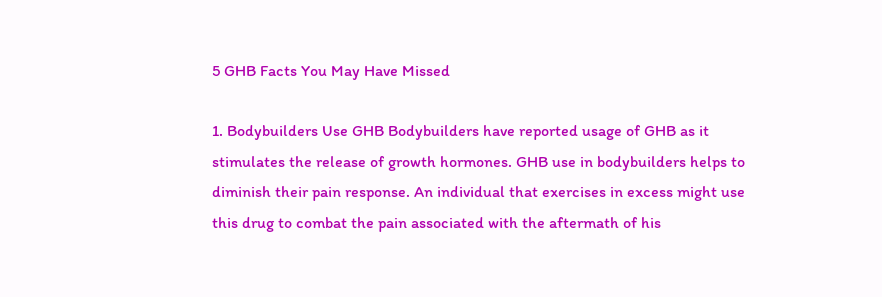5 GHB Facts You May Have Missed

1. Bodybuilders Use GHB Bodybuilders have reported usage of GHB as it stimulates the release of growth hormones. GHB use in bodybuilders helps to diminish their pain response. An individual that exercises in excess might use this drug to combat the pain associated with the aftermath of his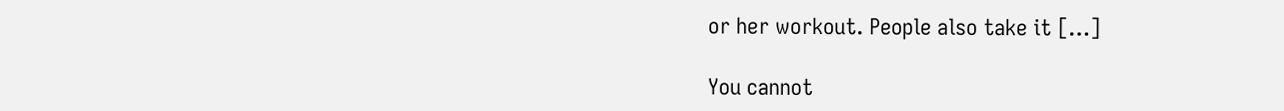or her workout. People also take it […]

You cannot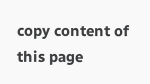copy content of this page